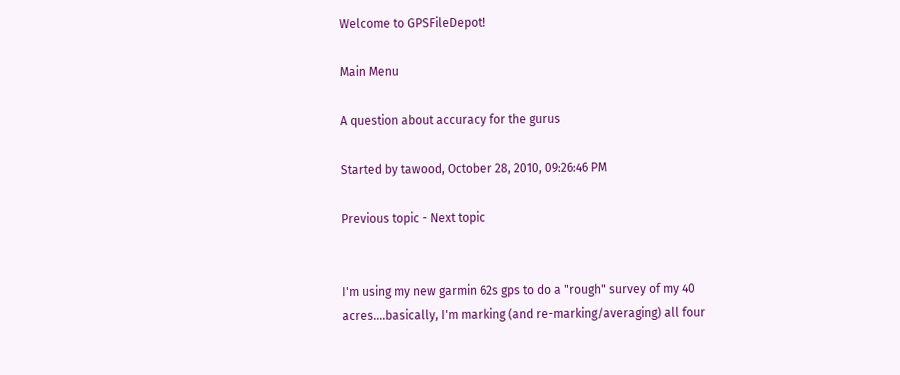Welcome to GPSFileDepot!

Main Menu

A question about accuracy for the gurus

Started by tawood, October 28, 2010, 09:26:46 PM

Previous topic - Next topic


I'm using my new garmin 62s gps to do a "rough" survey of my 40 acres....basically, I'm marking (and re-marking/averaging) all four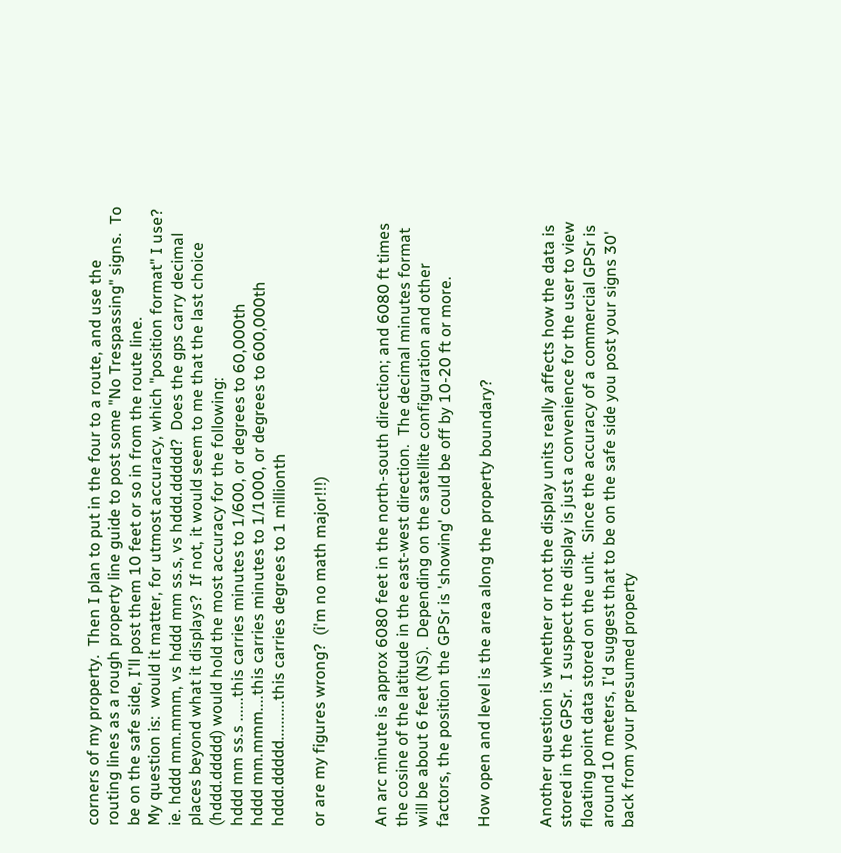corners of my property.  Then I plan to put in the four to a route, and use the routing lines as a rough property line guide to post some "No Trespassing" signs.  To be on the safe side, I'll post them 10 feet or so in from the route line.
My question is:  would it matter, for utmost accuracy, which "position format" I use?  ie. hddd mm.mmm, vs hddd mm ss.s, vs hddd.ddddd?  Does the gps carry decimal places beyond what it displays?  If not, it would seem to me that the last choice (hddd.ddddd) would hold the most accuracy for the following:
hddd mm ss.s ......this carries minutes to 1/600, or degrees to 60,000th
hddd mm.mmm....this carries minutes to 1/1000, or degrees to 600,000th
hddd.ddddd..........this carries degrees to 1 millionth

or are my figures wrong?  (i'm no math major!!!)


An arc minute is approx 6080 feet in the north-south direction; and 6080 ft times the cosine of the latitude in the east-west direction.  The decimal minutes format will be about 6 feet (NS).  Depending on the satellite configuration and other factors, the position the GPSr is 'showing' could be off by 10-20 ft or more.

How open and level is the area along the property boundary?


Another question is whether or not the display units really affects how the data is stored in the GPSr.  I suspect the display is just a convenience for the user to view floating point data stored on the unit.  Since the accuracy of a commercial GPSr is around 10 meters, I'd suggest that to be on the safe side you post your signs 30' back from your presumed property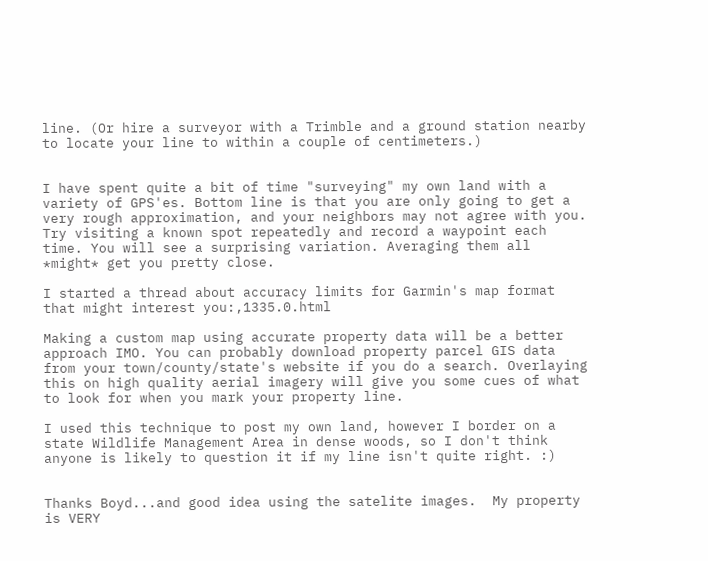line. (Or hire a surveyor with a Trimble and a ground station nearby to locate your line to within a couple of centimeters.)


I have spent quite a bit of time "surveying" my own land with a variety of GPS'es. Bottom line is that you are only going to get a very rough approximation, and your neighbors may not agree with you. Try visiting a known spot repeatedly and record a waypoint each time. You will see a surprising variation. Averaging them all *might* get you pretty close.

I started a thread about accuracy limits for Garmin's map format that might interest you:,1335.0.html

Making a custom map using accurate property data will be a better approach IMO. You can probably download property parcel GIS data from your town/county/state's website if you do a search. Overlaying this on high quality aerial imagery will give you some cues of what to look for when you mark your property line.

I used this technique to post my own land, however I border on a state Wildlife Management Area in dense woods, so I don't think anyone is likely to question it if my line isn't quite right. :)


Thanks Boyd...and good idea using the satelite images.  My property is VERY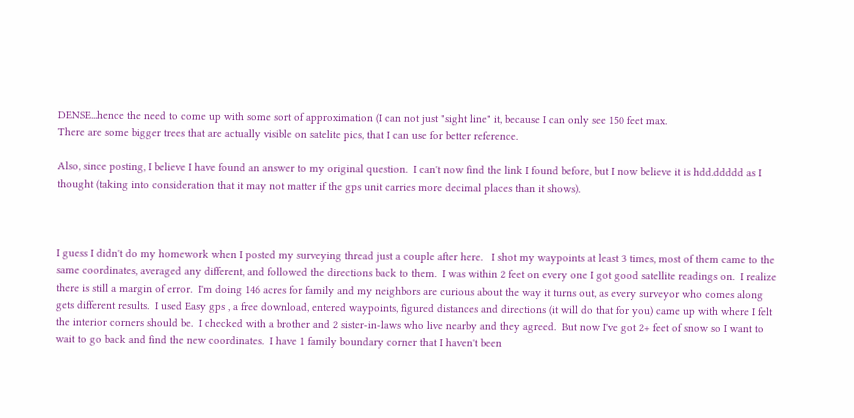DENSE...hence the need to come up with some sort of approximation (I can not just "sight line" it, because I can only see 150 feet max.
There are some bigger trees that are actually visible on satelite pics, that I can use for better reference.

Also, since posting, I believe I have found an answer to my original question.  I can't now find the link I found before, but I now believe it is hdd.ddddd as I thought (taking into consideration that it may not matter if the gps unit carries more decimal places than it shows).



I guess I didn't do my homework when I posted my surveying thread just a couple after here.   I shot my waypoints at least 3 times, most of them came to the same coordinates, averaged any different, and followed the directions back to them.  I was within 2 feet on every one I got good satellite readings on.  I realize there is still a margin of error.  I'm doing 146 acres for family and my neighbors are curious about the way it turns out, as every surveyor who comes along gets different results.  I used Easy gps , a free download, entered waypoints, figured distances and directions (it will do that for you) came up with where I felt the interior corners should be.  I checked with a brother and 2 sister-in-laws who live nearby and they agreed.  But now I've got 2+ feet of snow so I want to wait to go back and find the new coordinates.  I have 1 family boundary corner that I haven't been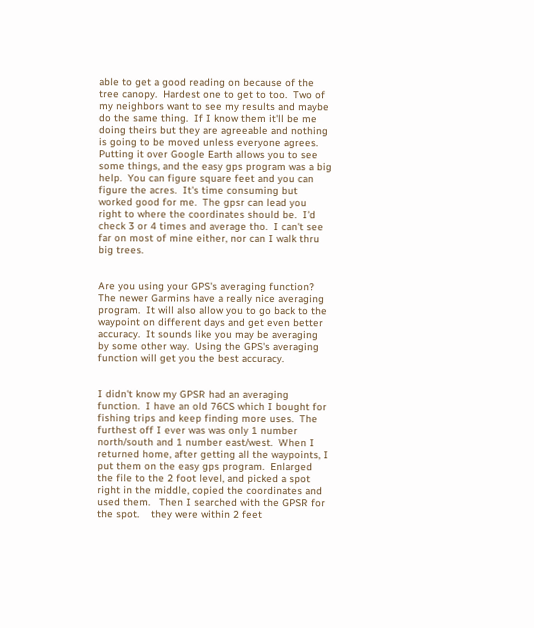able to get a good reading on because of the tree canopy.  Hardest one to get to too.  Two of my neighbors want to see my results and maybe do the same thing.  If I know them it'll be me doing theirs but they are agreeable and nothing is going to be moved unless everyone agrees.  Putting it over Google Earth allows you to see some things, and the easy gps program was a big help.  You can figure square feet and you can figure the acres.  It's time consuming but worked good for me.  The gpsr can lead you right to where the coordinates should be.  I'd check 3 or 4 times and average tho.  I can't see far on most of mine either, nor can I walk thru big trees.


Are you using your GPS's averaging function?  The newer Garmins have a really nice averaging program.  It will also allow you to go back to the waypoint on different days and get even better accuracy.  It sounds like you may be averaging by some other way.  Using the GPS's averaging function will get you the best accuracy.


I didn't know my GPSR had an averaging function.  I have an old 76CS which I bought for fishing trips and keep finding more uses.  The furthest off I ever was was only 1 number north/south and 1 number east/west.  When I returned home, after getting all the waypoints, I put them on the easy gps program.  Enlarged the file to the 2 foot level, and picked a spot right in the middle, copied the coordinates and used them.   Then I searched with the GPSR for the spot.    they were within 2 feet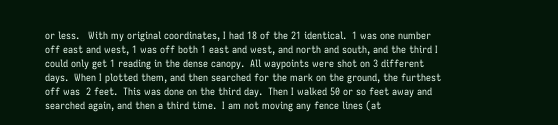or less.   With my original coordinates, I had 18 of the 21 identical.  1 was one number off east and west, 1 was off both 1 east and west, and north and south, and the third I could only get 1 reading in the dense canopy.  All waypoints were shot on 3 different days.  When I plotted them, and then searched for the mark on the ground, the furthest off was  2 feet.  This was done on the third day.  Then I walked 50 or so feet away and searched again, and then a third time.  I am not moving any fence lines (at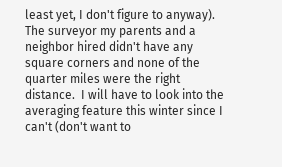least yet, I don't figure to anyway).  The surveyor my parents and a neighbor hired didn't have any square corners and none of the quarter miles were the right distance.  I will have to look into the averaging feature this winter since I can't (don't want to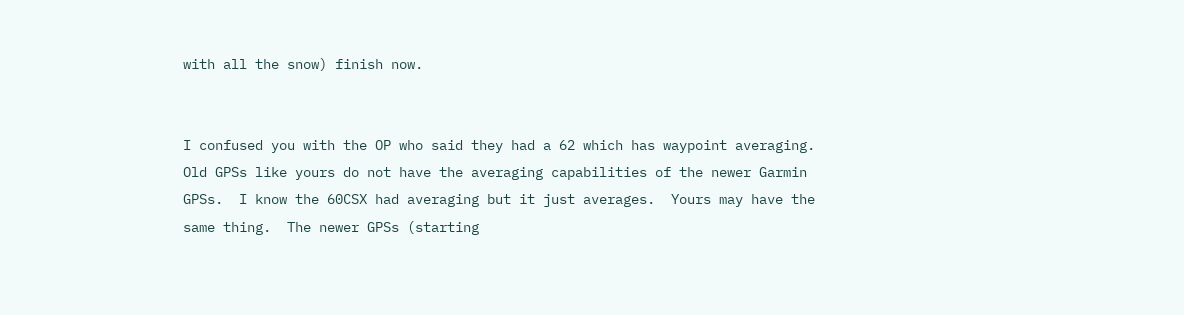with all the snow) finish now.


I confused you with the OP who said they had a 62 which has waypoint averaging.  Old GPSs like yours do not have the averaging capabilities of the newer Garmin GPSs.  I know the 60CSX had averaging but it just averages.  Yours may have the same thing.  The newer GPSs (starting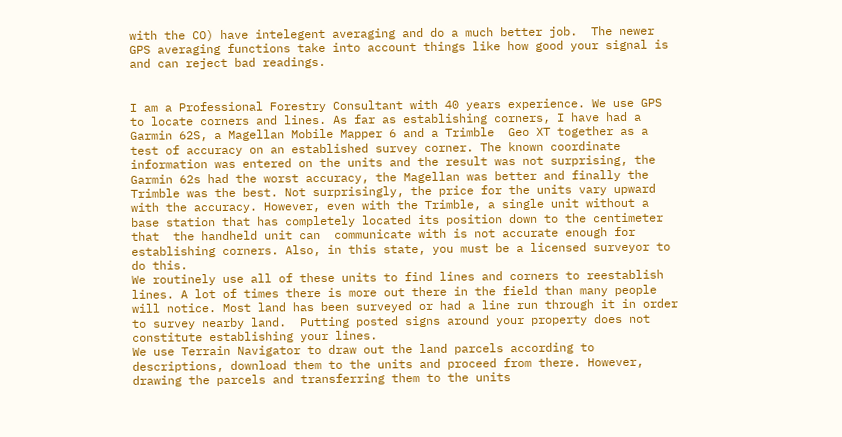with the CO) have intelegent averaging and do a much better job.  The newer GPS averaging functions take into account things like how good your signal is and can reject bad readings.


I am a Professional Forestry Consultant with 40 years experience. We use GPS to locate corners and lines. As far as establishing corners, I have had a Garmin 62S, a Magellan Mobile Mapper 6 and a Trimble  Geo XT together as a test of accuracy on an established survey corner. The known coordinate information was entered on the units and the result was not surprising, the Garmin 62s had the worst accuracy, the Magellan was better and finally the Trimble was the best. Not surprisingly, the price for the units vary upward with the accuracy. However, even with the Trimble, a single unit without a base station that has completely located its position down to the centimeter that  the handheld unit can  communicate with is not accurate enough for establishing corners. Also, in this state, you must be a licensed surveyor to do this.
We routinely use all of these units to find lines and corners to reestablish lines. A lot of times there is more out there in the field than many people will notice. Most land has been surveyed or had a line run through it in order to survey nearby land.  Putting posted signs around your property does not constitute establishing your lines.
We use Terrain Navigator to draw out the land parcels according to descriptions, download them to the units and proceed from there. However, drawing the parcels and transferring them to the units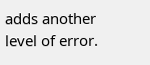adds another level of error.